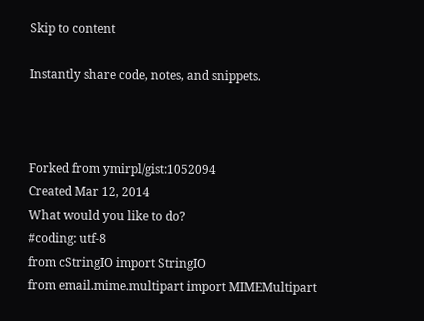Skip to content

Instantly share code, notes, and snippets.



Forked from ymirpl/gist:1052094
Created Mar 12, 2014
What would you like to do?
#coding: utf-8
from cStringIO import StringIO
from email.mime.multipart import MIMEMultipart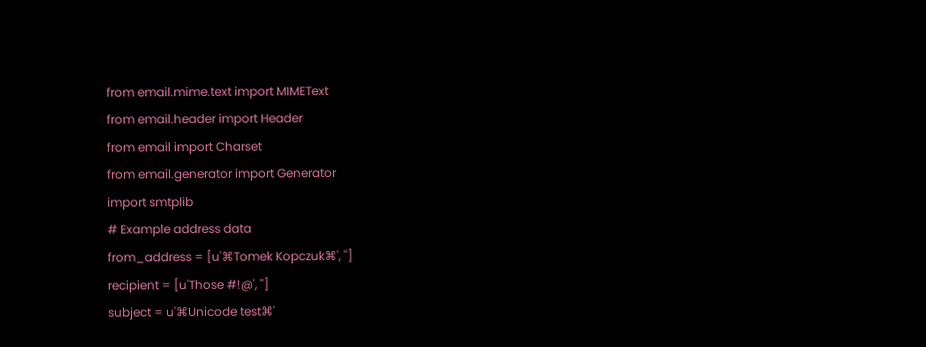from email.mime.text import MIMEText
from email.header import Header
from email import Charset
from email.generator import Generator
import smtplib
# Example address data
from_address = [u'⌘Tomek Kopczuk⌘', '']
recipient = [u'Those #!@', '']
subject = u'⌘Unicode test⌘'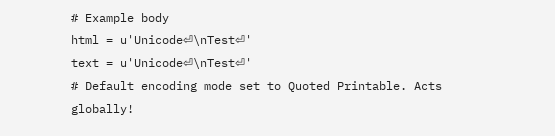# Example body
html = u'Unicode⏎\nTest⏎'
text = u'Unicode⏎\nTest⏎'
# Default encoding mode set to Quoted Printable. Acts globally!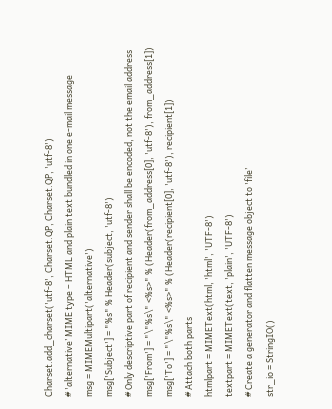Charset.add_charset('utf-8', Charset.QP, Charset.QP, 'utf-8')
# 'alternative’ MIME type – HTML and plain text bundled in one e-mail message
msg = MIMEMultipart('alternative')
msg['Subject'] = "%s" % Header(subject, 'utf-8')
# Only descriptive part of recipient and sender shall be encoded, not the email address
msg['From'] = "\"%s\" <%s>" % (Header(from_address[0], 'utf-8'), from_address[1])
msg['To'] = "\"%s\" <%s>" % (Header(recipient[0], 'utf-8'), recipient[1])
# Attach both parts
htmlpart = MIMEText(html, 'html', 'UTF-8')
textpart = MIMEText(text, 'plain', 'UTF-8')
# Create a generator and flatten message object to 'file’
str_io = StringIO()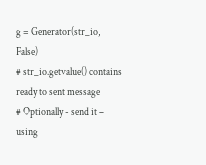g = Generator(str_io, False)
# str_io.getvalue() contains ready to sent message
# Optionally - send it – using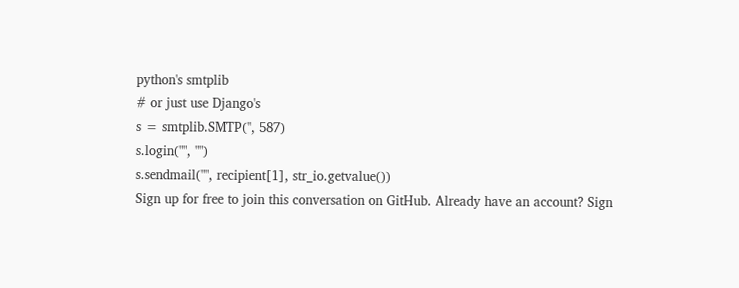python's smtplib
# or just use Django's
s = smtplib.SMTP('', 587)
s.login("", "")
s.sendmail("", recipient[1], str_io.getvalue())
Sign up for free to join this conversation on GitHub. Already have an account? Sign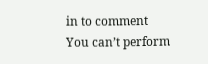in to comment
You can’t perform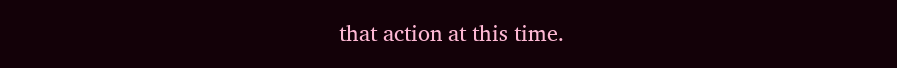that action at this time.